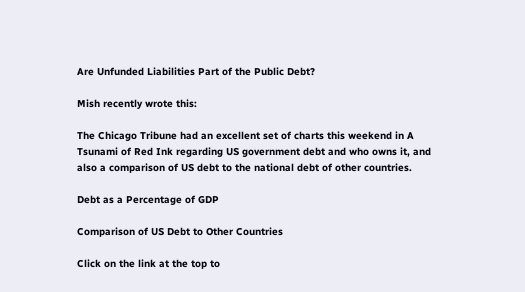Are Unfunded Liabilities Part of the Public Debt?

Mish recently wrote this:

The Chicago Tribune had an excellent set of charts this weekend in A Tsunami of Red Ink regarding US government debt and who owns it, and also a comparison of US debt to the national debt of other countries.

Debt as a Percentage of GDP

Comparison of US Debt to Other Countries

Click on the link at the top to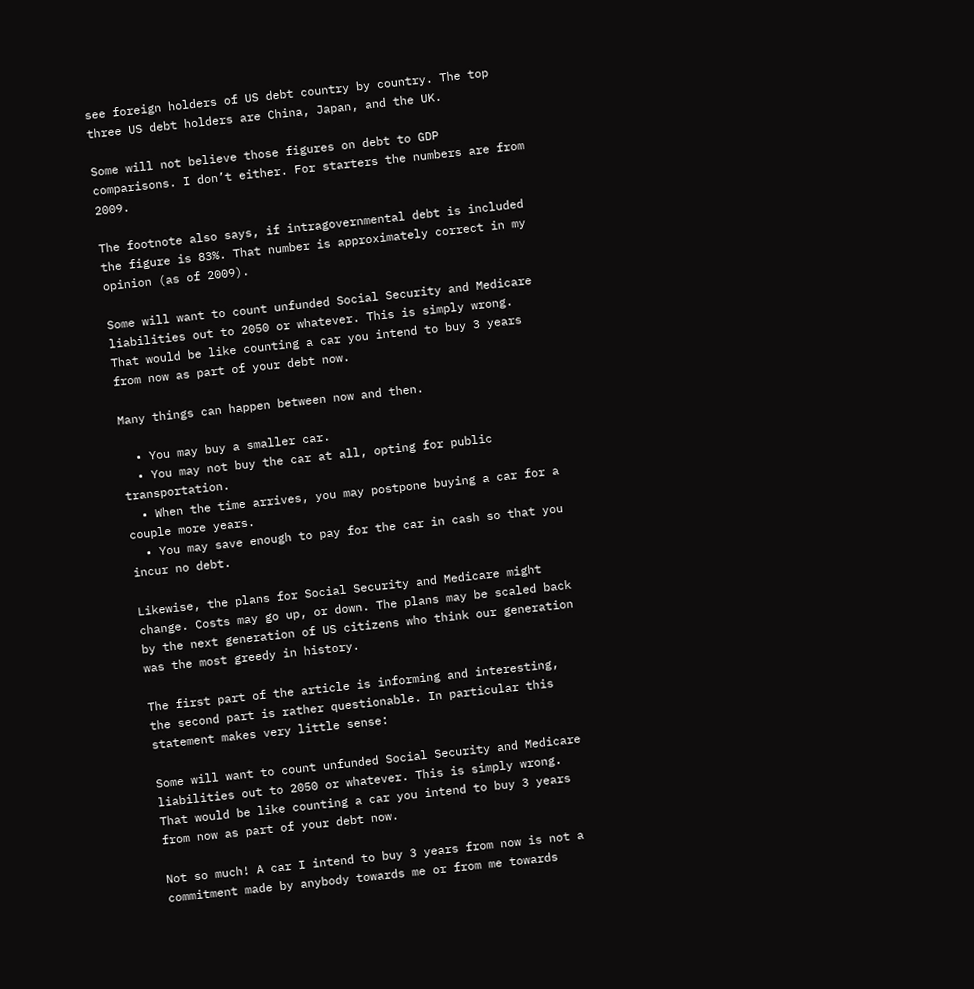see foreign holders of US debt country by country. The top three US debt holders are China, Japan, and the UK.

Some will not believe those figures on debt to GDP comparisons. I don’t either. For starters the numbers are from 2009.

The footnote also says, if intragovernmental debt is included the figure is 83%. That number is approximately correct in my opinion (as of 2009).

Some will want to count unfunded Social Security and Medicare liabilities out to 2050 or whatever. This is simply wrong. That would be like counting a car you intend to buy 3 years from now as part of your debt now.

Many things can happen between now and then.

  • You may buy a smaller car.
  • You may not buy the car at all, opting for public transportation.
  • When the time arrives, you may postpone buying a car for a couple more years.
  • You may save enough to pay for the car in cash so that you incur no debt.

Likewise, the plans for Social Security and Medicare might change. Costs may go up, or down. The plans may be scaled back by the next generation of US citizens who think our generation was the most greedy in history.

The first part of the article is informing and interesting, the second part is rather questionable. In particular this statement makes very little sense:

Some will want to count unfunded Social Security and Medicare liabilities out to 2050 or whatever. This is simply wrong. That would be like counting a car you intend to buy 3 years from now as part of your debt now.

Not so much! A car I intend to buy 3 years from now is not a commitment made by anybody towards me or from me towards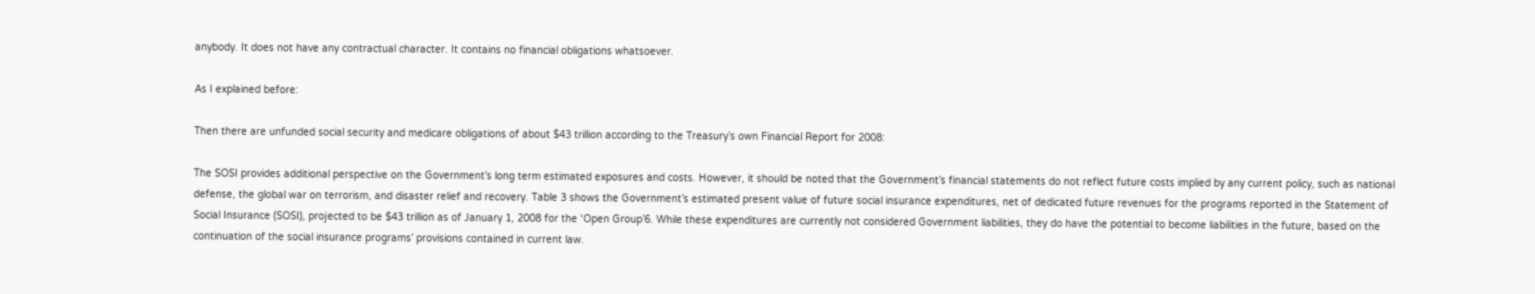anybody. It does not have any contractual character. It contains no financial obligations whatsoever.

As I explained before:

Then there are unfunded social security and medicare obligations of about $43 trillion according to the Treasury’s own Financial Report for 2008:

The SOSI provides additional perspective on the Government’s long term estimated exposures and costs. However, it should be noted that the Government’s financial statements do not reflect future costs implied by any current policy, such as national defense, the global war on terrorism, and disaster relief and recovery. Table 3 shows the Government’s estimated present value of future social insurance expenditures, net of dedicated future revenues for the programs reported in the Statement of Social Insurance (SOSI), projected to be $43 trillion as of January 1, 2008 for the ‘Open Group’6. While these expenditures are currently not considered Government liabilities, they do have the potential to become liabilities in the future, based on the continuation of the social insurance programs’ provisions contained in current law.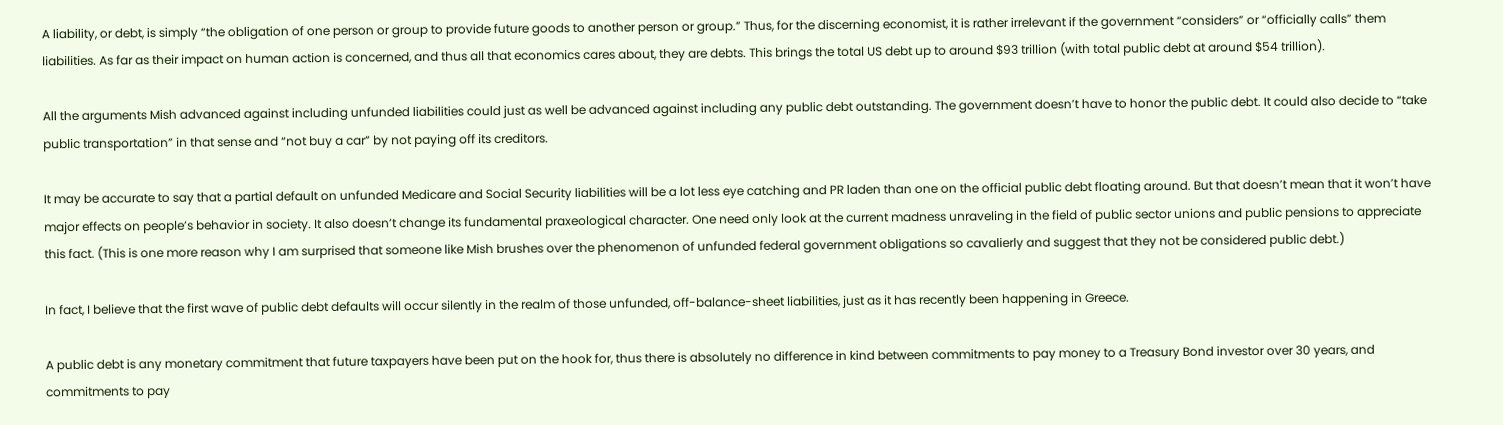A liability, or debt, is simply “the obligation of one person or group to provide future goods to another person or group.” Thus, for the discerning economist, it is rather irrelevant if the government “considers” or “officially calls” them liabilities. As far as their impact on human action is concerned, and thus all that economics cares about, they are debts. This brings the total US debt up to around $93 trillion (with total public debt at around $54 trillion).

All the arguments Mish advanced against including unfunded liabilities could just as well be advanced against including any public debt outstanding. The government doesn’t have to honor the public debt. It could also decide to “take public transportation” in that sense and “not buy a car” by not paying off its creditors.

It may be accurate to say that a partial default on unfunded Medicare and Social Security liabilities will be a lot less eye catching and PR laden than one on the official public debt floating around. But that doesn’t mean that it won’t have major effects on people’s behavior in society. It also doesn’t change its fundamental praxeological character. One need only look at the current madness unraveling in the field of public sector unions and public pensions to appreciate this fact. (This is one more reason why I am surprised that someone like Mish brushes over the phenomenon of unfunded federal government obligations so cavalierly and suggest that they not be considered public debt.)

In fact, I believe that the first wave of public debt defaults will occur silently in the realm of those unfunded, off-balance-sheet liabilities, just as it has recently been happening in Greece.

A public debt is any monetary commitment that future taxpayers have been put on the hook for, thus there is absolutely no difference in kind between commitments to pay money to a Treasury Bond investor over 30 years, and commitments to pay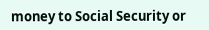money to Social Security or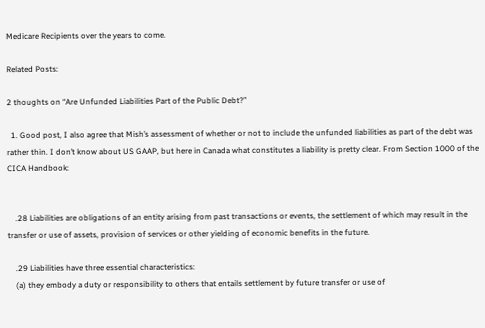Medicare Recipients over the years to come.

Related Posts:

2 thoughts on “Are Unfunded Liabilities Part of the Public Debt?”

  1. Good post, I also agree that Mish’s assessment of whether or not to include the unfunded liabilities as part of the debt was rather thin. I don’t know about US GAAP, but here in Canada what constitutes a liability is pretty clear. From Section 1000 of the CICA Handbook:


    .28 Liabilities are obligations of an entity arising from past transactions or events, the settlement of which may result in the transfer or use of assets, provision of services or other yielding of economic benefits in the future.

    .29 Liabilities have three essential characteristics:
    (a) they embody a duty or responsibility to others that entails settlement by future transfer or use of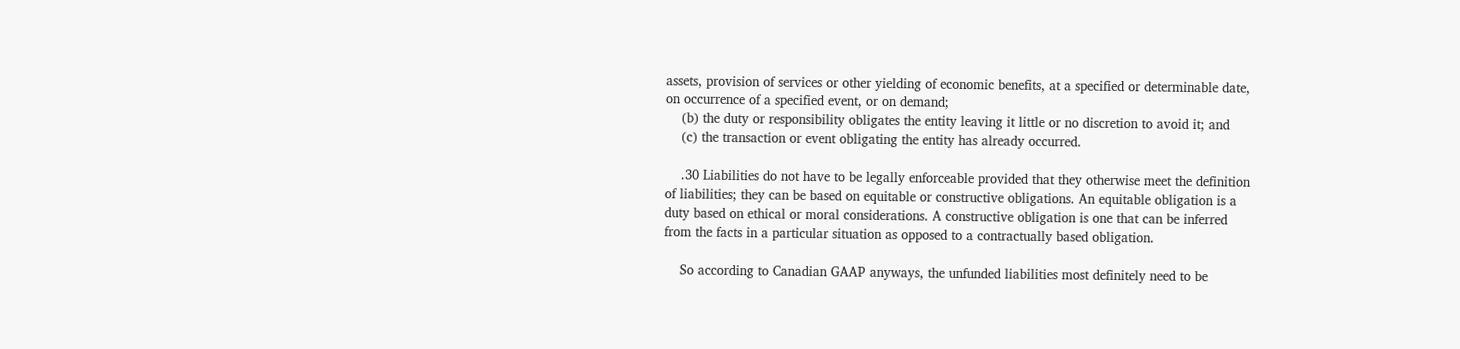assets, provision of services or other yielding of economic benefits, at a specified or determinable date, on occurrence of a specified event, or on demand;
    (b) the duty or responsibility obligates the entity leaving it little or no discretion to avoid it; and
    (c) the transaction or event obligating the entity has already occurred.

    .30 Liabilities do not have to be legally enforceable provided that they otherwise meet the definition of liabilities; they can be based on equitable or constructive obligations. An equitable obligation is a duty based on ethical or moral considerations. A constructive obligation is one that can be inferred from the facts in a particular situation as opposed to a contractually based obligation.

    So according to Canadian GAAP anyways, the unfunded liabilities most definitely need to be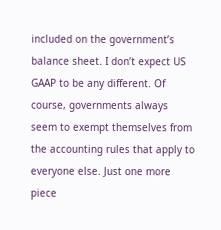included on the government’s balance sheet. I don’t expect US GAAP to be any different. Of course, governments always seem to exempt themselves from the accounting rules that apply to everyone else. Just one more piece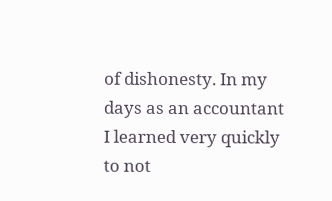of dishonesty. In my days as an accountant I learned very quickly to not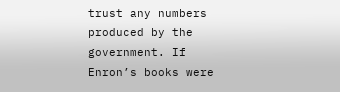trust any numbers produced by the government. If Enron’s books were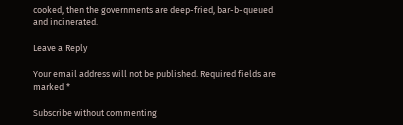cooked, then the governments are deep-fried, bar-b-queued and incinerated.

Leave a Reply

Your email address will not be published. Required fields are marked *

Subscribe without commenting